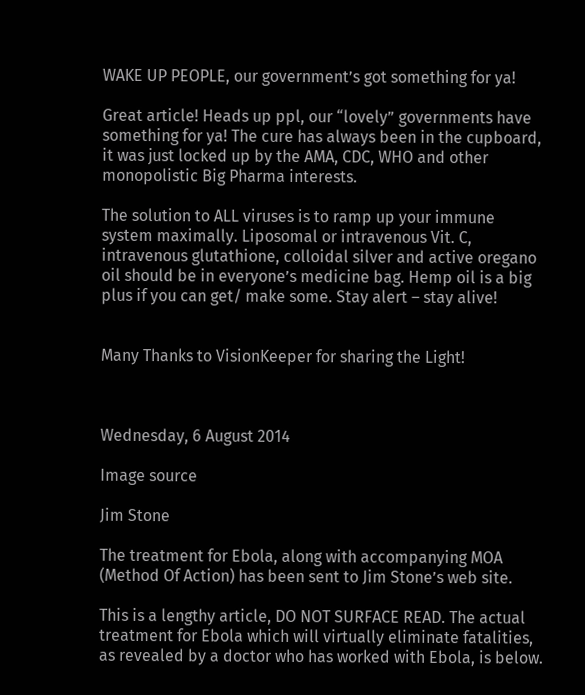WAKE UP PEOPLE, our government’s got something for ya!

Great article! Heads up ppl, our “lovely” governments have something for ya! The cure has always been in the cupboard, it was just locked up by the AMA, CDC, WHO and other monopolistic Big Pharma interests.

The solution to ALL viruses is to ramp up your immune system maximally. Liposomal or intravenous Vit. C, intravenous glutathione, colloidal silver and active oregano oil should be in everyone’s medicine bag. Hemp oil is a big plus if you can get/ make some. Stay alert – stay alive!


Many Thanks to VisionKeeper for sharing the Light!



Wednesday, 6 August 2014

Image source

Jim Stone

The treatment for Ebola, along with accompanying MOA (Method Of Action) has been sent to Jim Stone’s web site.

This is a lengthy article, DO NOT SURFACE READ. The actual treatment for Ebola which will virtually eliminate fatalities, as revealed by a doctor who has worked with Ebola, is below.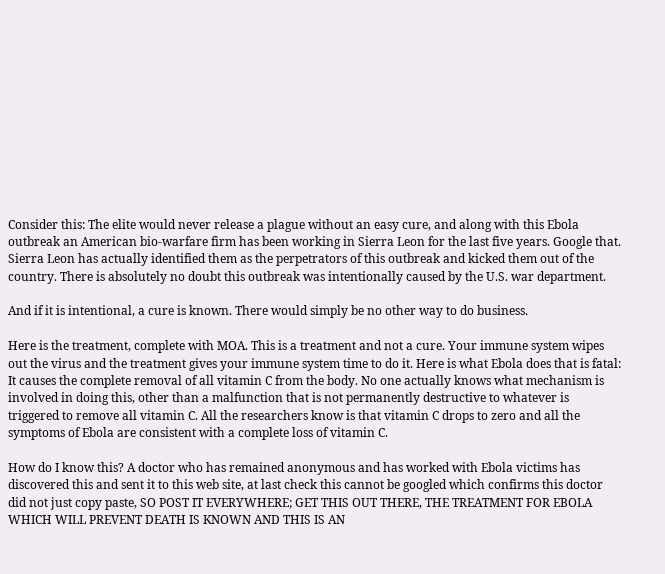Consider this: The elite would never release a plague without an easy cure, and along with this Ebola outbreak an American bio-warfare firm has been working in Sierra Leon for the last five years. Google that. Sierra Leon has actually identified them as the perpetrators of this outbreak and kicked them out of the country. There is absolutely no doubt this outbreak was intentionally caused by the U.S. war department.

And if it is intentional, a cure is known. There would simply be no other way to do business.

Here is the treatment, complete with MOA. This is a treatment and not a cure. Your immune system wipes out the virus and the treatment gives your immune system time to do it. Here is what Ebola does that is fatal: It causes the complete removal of all vitamin C from the body. No one actually knows what mechanism is involved in doing this, other than a malfunction that is not permanently destructive to whatever is triggered to remove all vitamin C. All the researchers know is that vitamin C drops to zero and all the symptoms of Ebola are consistent with a complete loss of vitamin C.

How do I know this? A doctor who has remained anonymous and has worked with Ebola victims has discovered this and sent it to this web site, at last check this cannot be googled which confirms this doctor did not just copy paste, SO POST IT EVERYWHERE; GET THIS OUT THERE, THE TREATMENT FOR EBOLA WHICH WILL PREVENT DEATH IS KNOWN AND THIS IS AN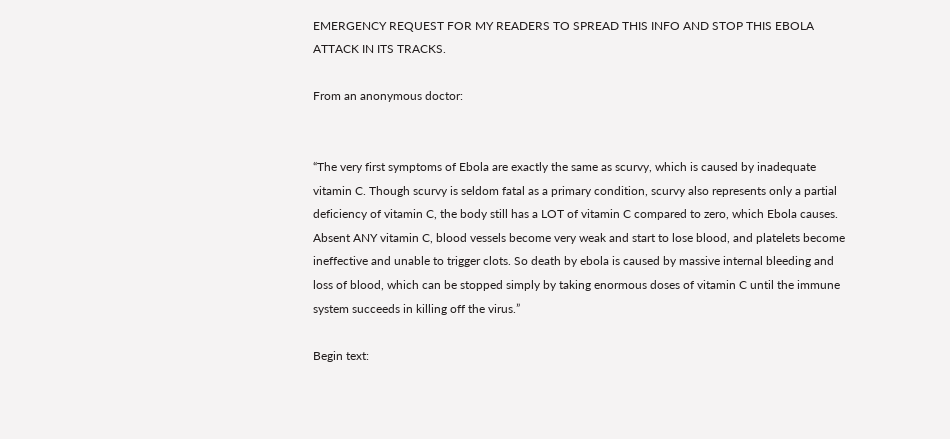EMERGENCY REQUEST FOR MY READERS TO SPREAD THIS INFO AND STOP THIS EBOLA ATTACK IN ITS TRACKS.

From an anonymous doctor:


“The very first symptoms of Ebola are exactly the same as scurvy, which is caused by inadequate vitamin C. Though scurvy is seldom fatal as a primary condition, scurvy also represents only a partial deficiency of vitamin C, the body still has a LOT of vitamin C compared to zero, which Ebola causes. Absent ANY vitamin C, blood vessels become very weak and start to lose blood, and platelets become ineffective and unable to trigger clots. So death by ebola is caused by massive internal bleeding and loss of blood, which can be stopped simply by taking enormous doses of vitamin C until the immune system succeeds in killing off the virus.”

Begin text: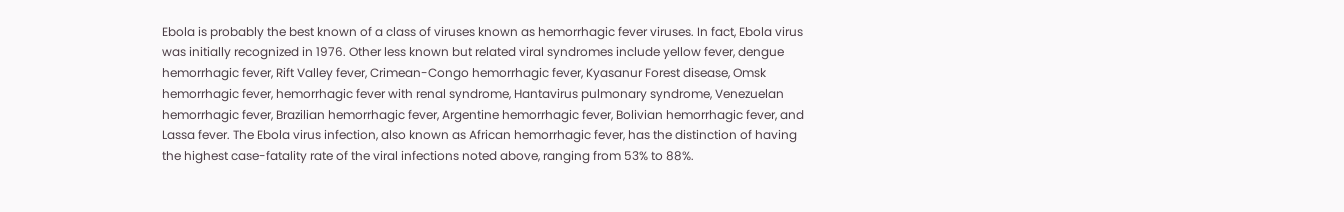Ebola is probably the best known of a class of viruses known as hemorrhagic fever viruses. In fact, Ebola virus was initially recognized in 1976. Other less known but related viral syndromes include yellow fever, dengue hemorrhagic fever, Rift Valley fever, Crimean-Congo hemorrhagic fever, Kyasanur Forest disease, Omsk hemorrhagic fever, hemorrhagic fever with renal syndrome, Hantavirus pulmonary syndrome, Venezuelan hemorrhagic fever, Brazilian hemorrhagic fever, Argentine hemorrhagic fever, Bolivian hemorrhagic fever, and Lassa fever. The Ebola virus infection, also known as African hemorrhagic fever, has the distinction of having the highest case-fatality rate of the viral infections noted above, ranging from 53% to 88%.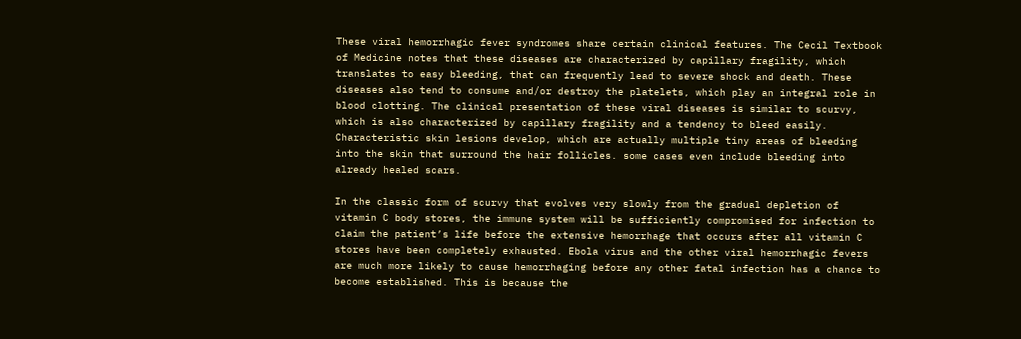These viral hemorrhagic fever syndromes share certain clinical features. The Cecil Textbook of Medicine notes that these diseases are characterized by capillary fragility, which translates to easy bleeding, that can frequently lead to severe shock and death. These diseases also tend to consume and/or destroy the platelets, which play an integral role in blood clotting. The clinical presentation of these viral diseases is similar to scurvy, which is also characterized by capillary fragility and a tendency to bleed easily. Characteristic skin lesions develop, which are actually multiple tiny areas of bleeding into the skin that surround the hair follicles. some cases even include bleeding into already healed scars.

In the classic form of scurvy that evolves very slowly from the gradual depletion of vitamin C body stores, the immune system will be sufficiently compromised for infection to claim the patient’s life before the extensive hemorrhage that occurs after all vitamin C stores have been completely exhausted. Ebola virus and the other viral hemorrhagic fevers are much more likely to cause hemorrhaging before any other fatal infection has a chance to become established. This is because the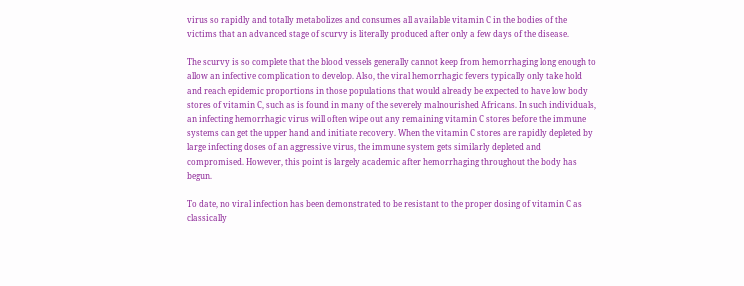virus so rapidly and totally metabolizes and consumes all available vitamin C in the bodies of the victims that an advanced stage of scurvy is literally produced after only a few days of the disease.

The scurvy is so complete that the blood vessels generally cannot keep from hemorrhaging long enough to allow an infective complication to develop. Also, the viral hemorrhagic fevers typically only take hold and reach epidemic proportions in those populations that would already be expected to have low body stores of vitamin C, such as is found in many of the severely malnourished Africans. In such individuals, an infecting hemorrhagic virus will often wipe out any remaining vitamin C stores before the immune systems can get the upper hand and initiate recovery. When the vitamin C stores are rapidly depleted by large infecting doses of an aggressive virus, the immune system gets similarly depleted and compromised. However, this point is largely academic after hemorrhaging throughout the body has begun.

To date, no viral infection has been demonstrated to be resistant to the proper dosing of vitamin C as classically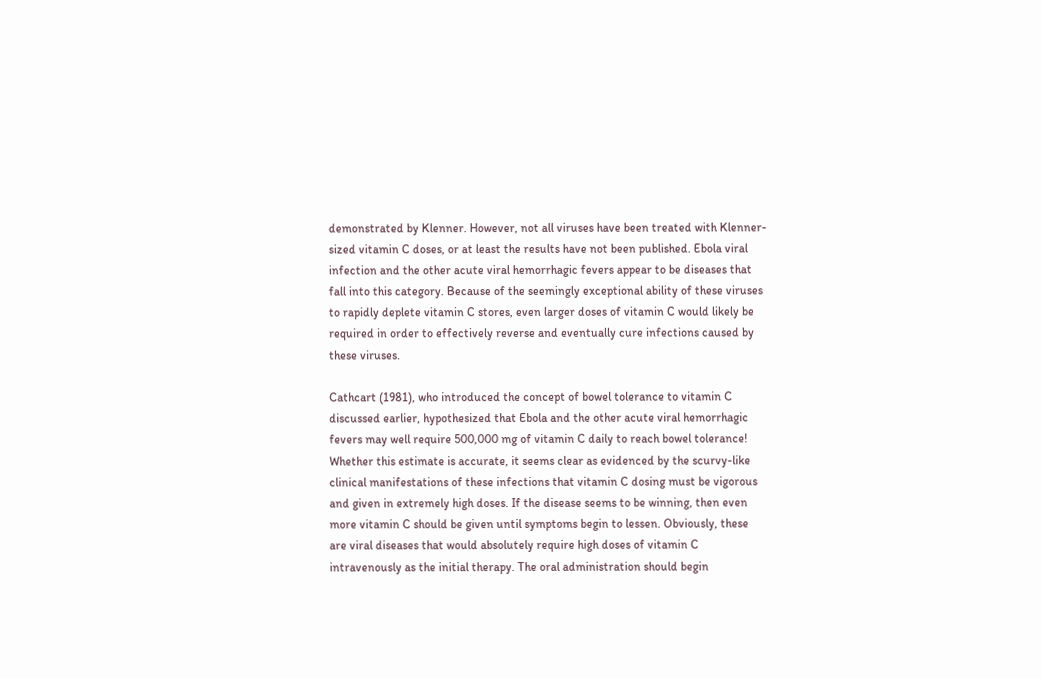demonstrated by Klenner. However, not all viruses have been treated with Klenner-sized vitamin C doses, or at least the results have not been published. Ebola viral infection and the other acute viral hemorrhagic fevers appear to be diseases that fall into this category. Because of the seemingly exceptional ability of these viruses to rapidly deplete vitamin C stores, even larger doses of vitamin C would likely be required in order to effectively reverse and eventually cure infections caused by these viruses.

Cathcart (1981), who introduced the concept of bowel tolerance to vitamin C discussed earlier, hypothesized that Ebola and the other acute viral hemorrhagic fevers may well require 500,000 mg of vitamin C daily to reach bowel tolerance! Whether this estimate is accurate, it seems clear as evidenced by the scurvy-like clinical manifestations of these infections that vitamin C dosing must be vigorous and given in extremely high doses. If the disease seems to be winning, then even more vitamin C should be given until symptoms begin to lessen. Obviously, these are viral diseases that would absolutely require high doses of vitamin C intravenously as the initial therapy. The oral administration should begin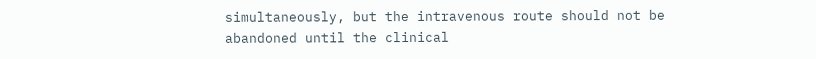simultaneously, but the intravenous route should not be abandoned until the clinical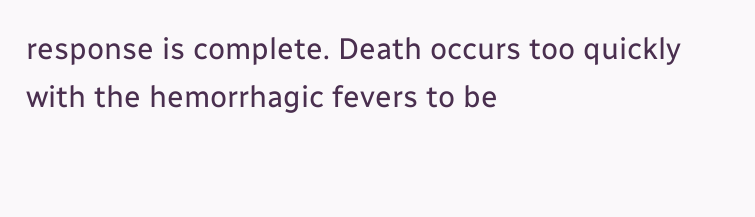response is complete. Death occurs too quickly with the hemorrhagic fevers to be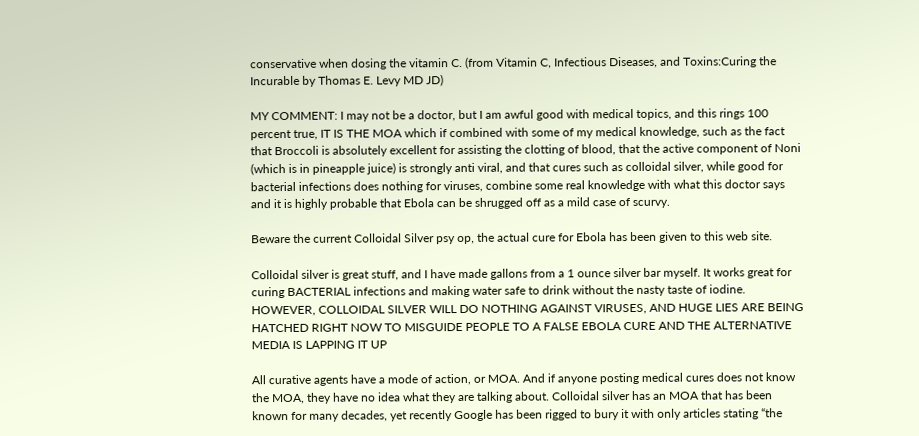conservative when dosing the vitamin C. (from Vitamin C, Infectious Diseases, and Toxins:Curing the Incurable by Thomas E. Levy MD JD)

MY COMMENT: I may not be a doctor, but I am awful good with medical topics, and this rings 100 percent true, IT IS THE MOA which if combined with some of my medical knowledge, such as the fact that Broccoli is absolutely excellent for assisting the clotting of blood, that the active component of Noni (which is in pineapple juice) is strongly anti viral, and that cures such as colloidal silver, while good for bacterial infections does nothing for viruses, combine some real knowledge with what this doctor says and it is highly probable that Ebola can be shrugged off as a mild case of scurvy.

Beware the current Colloidal Silver psy op, the actual cure for Ebola has been given to this web site.

Colloidal silver is great stuff, and I have made gallons from a 1 ounce silver bar myself. It works great for curing BACTERIAL infections and making water safe to drink without the nasty taste of iodine. HOWEVER, COLLOIDAL SILVER WILL DO NOTHING AGAINST VIRUSES, AND HUGE LIES ARE BEING HATCHED RIGHT NOW TO MISGUIDE PEOPLE TO A FALSE EBOLA CURE AND THE ALTERNATIVE MEDIA IS LAPPING IT UP

All curative agents have a mode of action, or MOA. And if anyone posting medical cures does not know the MOA, they have no idea what they are talking about. Colloidal silver has an MOA that has been known for many decades, yet recently Google has been rigged to bury it with only articles stating “the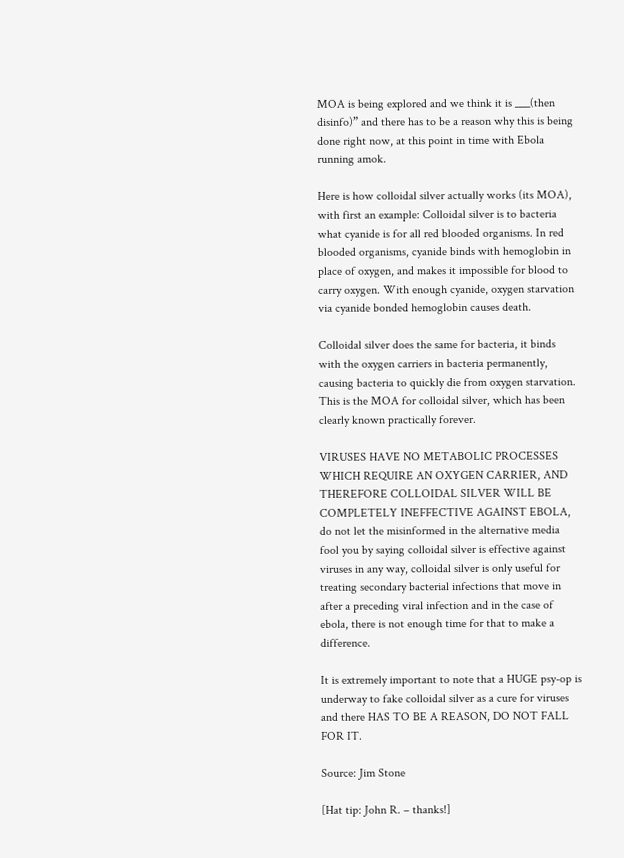MOA is being explored and we think it is ___(then disinfo)” and there has to be a reason why this is being done right now, at this point in time with Ebola running amok.

Here is how colloidal silver actually works (its MOA), with first an example: Colloidal silver is to bacteria what cyanide is for all red blooded organisms. In red blooded organisms, cyanide binds with hemoglobin in place of oxygen, and makes it impossible for blood to carry oxygen. With enough cyanide, oxygen starvation via cyanide bonded hemoglobin causes death.

Colloidal silver does the same for bacteria, it binds with the oxygen carriers in bacteria permanently, causing bacteria to quickly die from oxygen starvation. This is the MOA for colloidal silver, which has been clearly known practically forever.

VIRUSES HAVE NO METABOLIC PROCESSES WHICH REQUIRE AN OXYGEN CARRIER, AND THEREFORE COLLOIDAL SILVER WILL BE COMPLETELY INEFFECTIVE AGAINST EBOLA, do not let the misinformed in the alternative media fool you by saying colloidal silver is effective against viruses in any way, colloidal silver is only useful for treating secondary bacterial infections that move in after a preceding viral infection and in the case of ebola, there is not enough time for that to make a difference.

It is extremely important to note that a HUGE psy-op is underway to fake colloidal silver as a cure for viruses and there HAS TO BE A REASON, DO NOT FALL FOR IT.

Source: Jim Stone

[Hat tip: John R. – thanks!]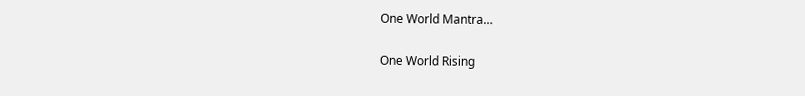One World Mantra…

One World Rising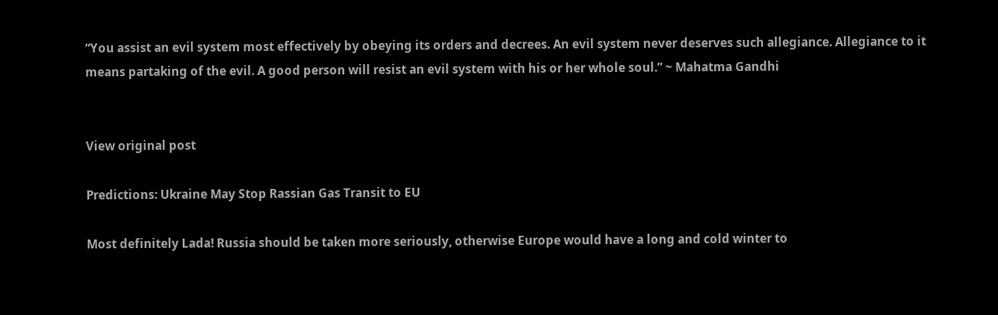“You assist an evil system most effectively by obeying its orders and decrees. An evil system never deserves such allegiance. Allegiance to it means partaking of the evil. A good person will resist an evil system with his or her whole soul.” ~ Mahatma Gandhi


View original post

Predictions: Ukraine May Stop Rassian Gas Transit to EU

Most definitely Lada! Russia should be taken more seriously, otherwise Europe would have a long and cold winter to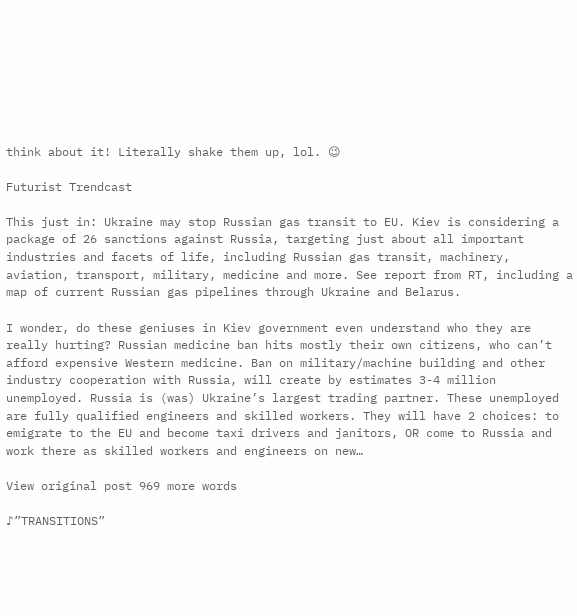think about it! Literally shake them up, lol. 😉

Futurist Trendcast

This just in: Ukraine may stop Russian gas transit to EU. Kiev is considering a package of 26 sanctions against Russia, targeting just about all important industries and facets of life, including Russian gas transit, machinery, aviation, transport, military, medicine and more. See report from RT, including a map of current Russian gas pipelines through Ukraine and Belarus.

I wonder, do these geniuses in Kiev government even understand who they are really hurting? Russian medicine ban hits mostly their own citizens, who can’t afford expensive Western medicine. Ban on military/machine building and other industry cooperation with Russia, will create by estimates 3-4 million unemployed. Russia is (was) Ukraine’s largest trading partner. These unemployed are fully qualified engineers and skilled workers. They will have 2 choices: to emigrate to the EU and become taxi drivers and janitors, OR come to Russia and work there as skilled workers and engineers on new…

View original post 969 more words

♪”TRANSITIONS”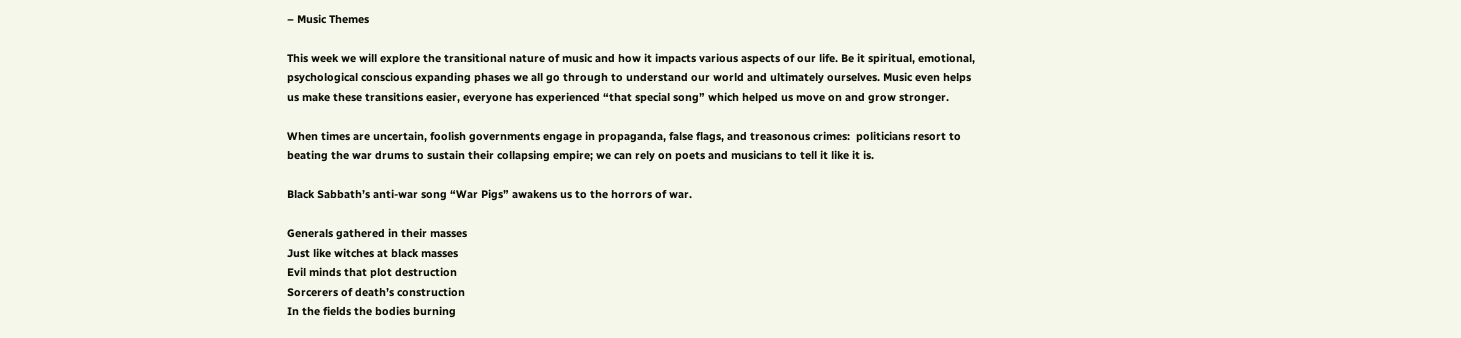– Music Themes

This week we will explore the transitional nature of music and how it impacts various aspects of our life. Be it spiritual, emotional, psychological conscious expanding phases we all go through to understand our world and ultimately ourselves. Music even helps us make these transitions easier, everyone has experienced “that special song” which helped us move on and grow stronger.

When times are uncertain, foolish governments engage in propaganda, false flags, and treasonous crimes:  politicians resort to beating the war drums to sustain their collapsing empire; we can rely on poets and musicians to tell it like it is.

Black Sabbath’s anti-war song “War Pigs” awakens us to the horrors of war.

Generals gathered in their masses
Just like witches at black masses
Evil minds that plot destruction
Sorcerers of death’s construction
In the fields the bodies burning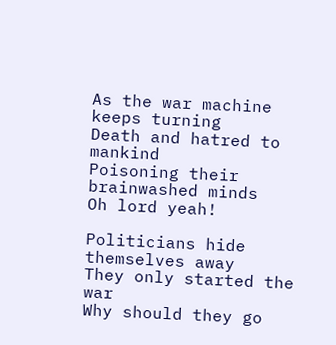As the war machine keeps turning
Death and hatred to mankind
Poisoning their brainwashed minds
Oh lord yeah!

Politicians hide themselves away
They only started the war
Why should they go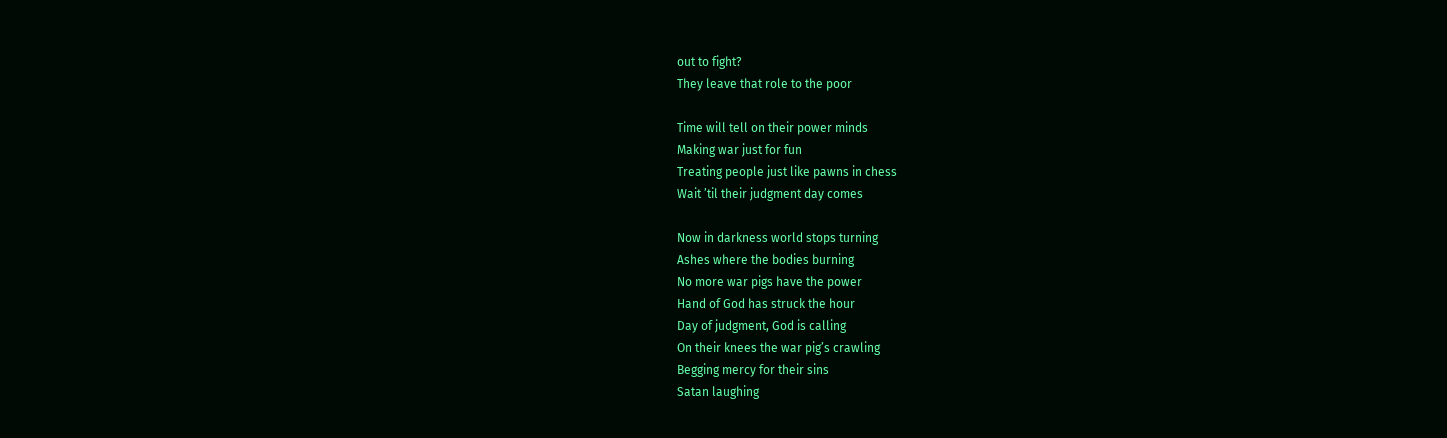out to fight?
They leave that role to the poor

Time will tell on their power minds
Making war just for fun
Treating people just like pawns in chess
Wait ’til their judgment day comes

Now in darkness world stops turning
Ashes where the bodies burning
No more war pigs have the power
Hand of God has struck the hour
Day of judgment, God is calling
On their knees the war pig’s crawling
Begging mercy for their sins
Satan laughing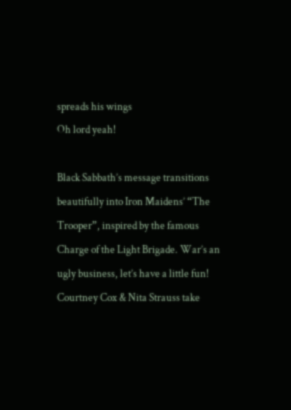spreads his wings
Oh lord yeah!

Black Sabbath’s message transitions beautifully into Iron Maidens’ “The Trooper”, inspired by the famous Charge of the Light Brigade. War’s an ugly business, let’s have a little fun! Courtney Cox & Nita Strauss take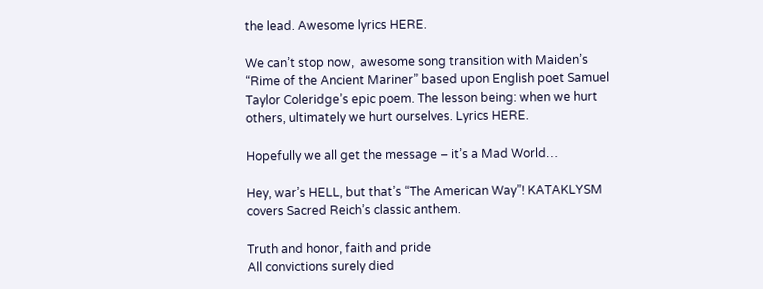the lead. Awesome lyrics HERE.

We can’t stop now,  awesome song transition with Maiden’s “Rime of the Ancient Mariner” based upon English poet Samuel Taylor Coleridge’s epic poem. The lesson being: when we hurt others, ultimately we hurt ourselves. Lyrics HERE.

Hopefully we all get the message – it’s a Mad World…

Hey, war’s HELL, but that’s “The American Way”! KATAKLYSM covers Sacred Reich’s classic anthem.

Truth and honor, faith and pride
All convictions surely died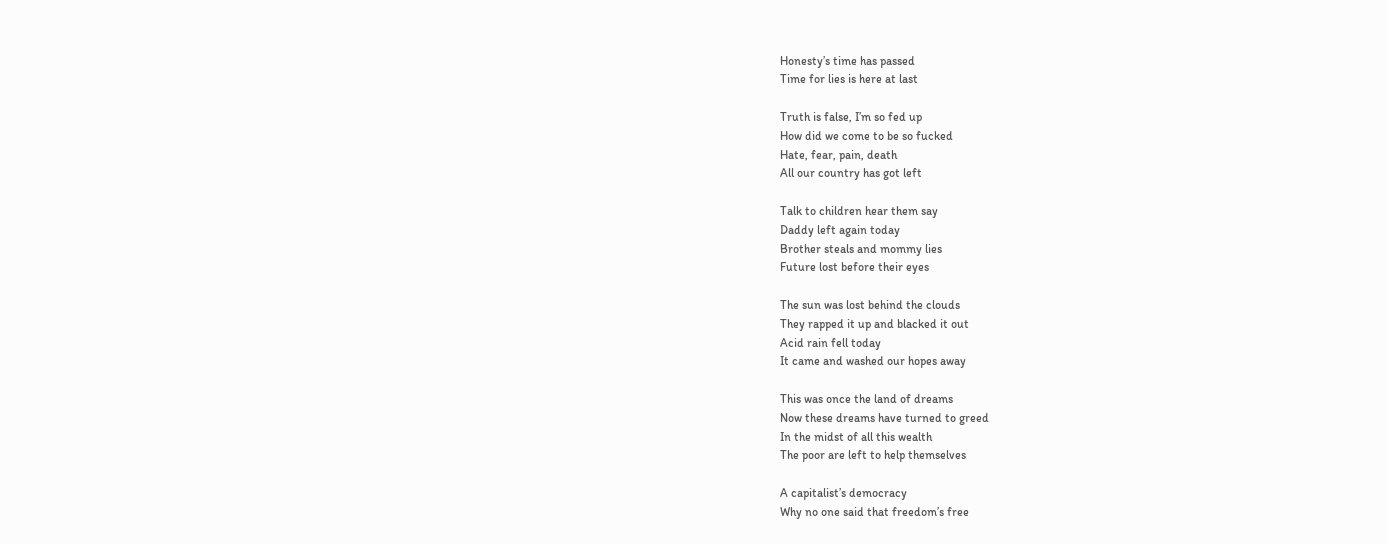Honesty’s time has passed
Time for lies is here at last

Truth is false, I’m so fed up
How did we come to be so fucked
Hate, fear, pain, death
All our country has got left

Talk to children hear them say
Daddy left again today
Brother steals and mommy lies
Future lost before their eyes

The sun was lost behind the clouds
They rapped it up and blacked it out
Acid rain fell today
It came and washed our hopes away

This was once the land of dreams
Now these dreams have turned to greed
In the midst of all this wealth
The poor are left to help themselves

A capitalist’s democracy
Why no one said that freedom’s free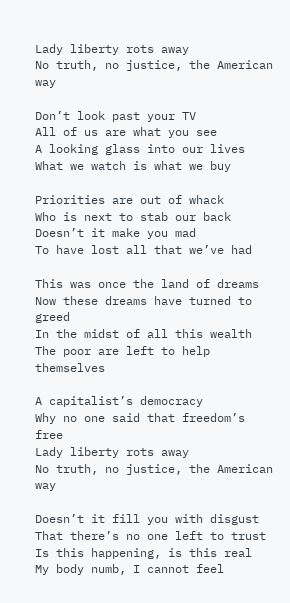Lady liberty rots away
No truth, no justice, the American way

Don’t look past your TV
All of us are what you see
A looking glass into our lives
What we watch is what we buy

Priorities are out of whack
Who is next to stab our back
Doesn’t it make you mad
To have lost all that we’ve had

This was once the land of dreams
Now these dreams have turned to greed
In the midst of all this wealth
The poor are left to help themselves

A capitalist’s democracy
Why no one said that freedom’s free
Lady liberty rots away
No truth, no justice, the American way

Doesn’t it fill you with disgust
That there’s no one left to trust
Is this happening, is this real
My body numb, I cannot feel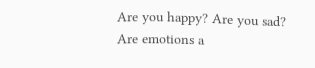Are you happy? Are you sad?
Are emotions a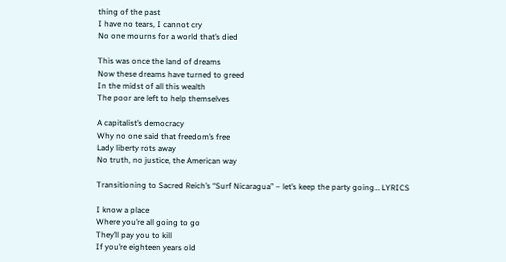thing of the past
I have no tears, I cannot cry
No one mourns for a world that’s died

This was once the land of dreams
Now these dreams have turned to greed
In the midst of all this wealth
The poor are left to help themselves

A capitalist’s democracy
Why no one said that freedom’s free
Lady liberty rots away
No truth, no justice, the American way

Transitioning to Sacred Reich’s “Surf Nicaragua” – let’s keep the party going… LYRICS

I know a place
Where you’re all going to go
They’ll pay you to kill
If you’re eighteen years old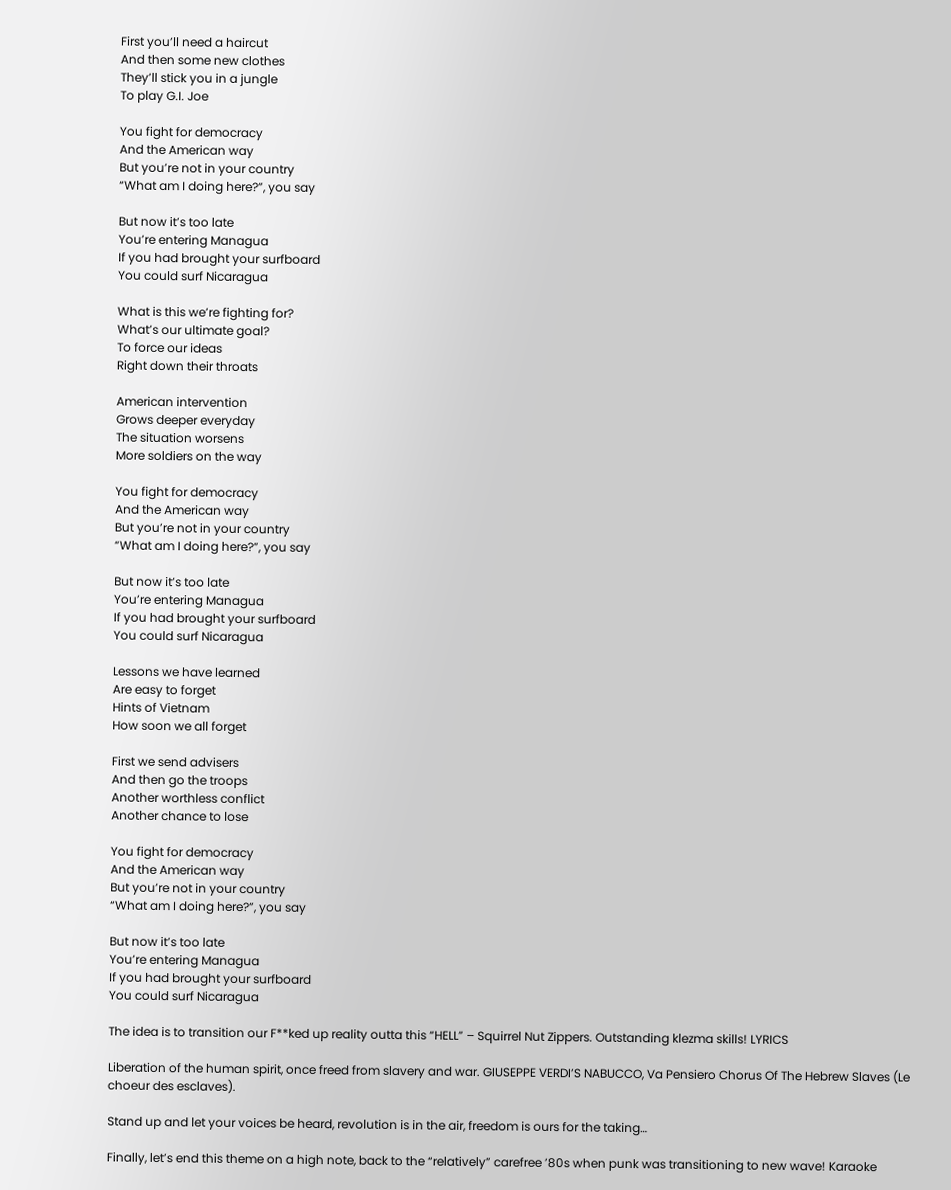First you’ll need a haircut
And then some new clothes
They’ll stick you in a jungle
To play G.I. Joe

You fight for democracy
And the American way
But you’re not in your country
“What am I doing here?”, you say

But now it’s too late
You’re entering Managua
If you had brought your surfboard
You could surf Nicaragua

What is this we’re fighting for?
What’s our ultimate goal?
To force our ideas
Right down their throats

American intervention
Grows deeper everyday
The situation worsens
More soldiers on the way

You fight for democracy
And the American way
But you’re not in your country
“What am I doing here?”, you say

But now it’s too late
You’re entering Managua
If you had brought your surfboard
You could surf Nicaragua

Lessons we have learned
Are easy to forget
Hints of Vietnam
How soon we all forget

First we send advisers
And then go the troops
Another worthless conflict
Another chance to lose

You fight for democracy
And the American way
But you’re not in your country
“What am I doing here?”, you say

But now it’s too late
You’re entering Managua
If you had brought your surfboard
You could surf Nicaragua

The idea is to transition our F**ked up reality outta this “HELL” – Squirrel Nut Zippers. Outstanding klezma skills! LYRICS

Liberation of the human spirit, once freed from slavery and war. GIUSEPPE VERDI’S NABUCCO, Va Pensiero Chorus Of The Hebrew Slaves (Le choeur des esclaves).

Stand up and let your voices be heard, revolution is in the air, freedom is ours for the taking…

Finally, let’s end this theme on a high note, back to the “relatively” carefree ’80s when punk was transitioning to new wave! Karaoke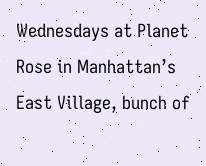Wednesdays at Planet Rose in Manhattan’s East Village, bunch of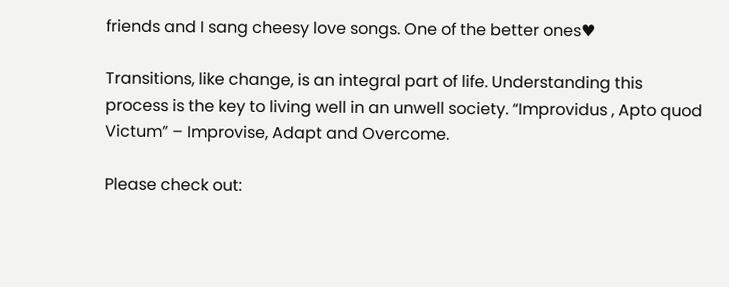friends and I sang cheesy love songs. One of the better ones♥

Transitions, like change, is an integral part of life. Understanding this process is the key to living well in an unwell society. “Improvidus , Apto quod Victum” – Improvise, Adapt and Overcome.

Please check out: